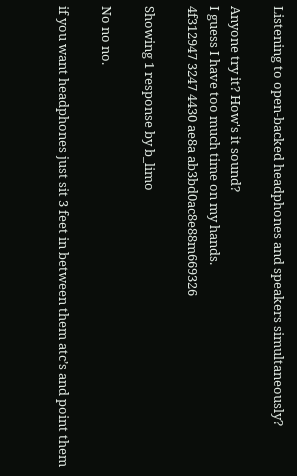Listening to open-backed headphones and speakers simultaneously?

Anyone try it? How's it sound?
I guess I have too much time on my hands.
4f312947 3247 4430 ae8a ab3bd0ac8e88m669326

Showing 1 response by b_limo

No no no.

if you want headphones just sit 3 feet in between them atc’s and point them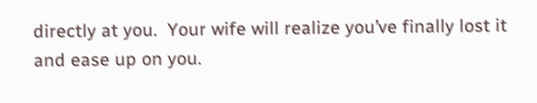directly at you.  Your wife will realize you’ve finally lost it and ease up on you.